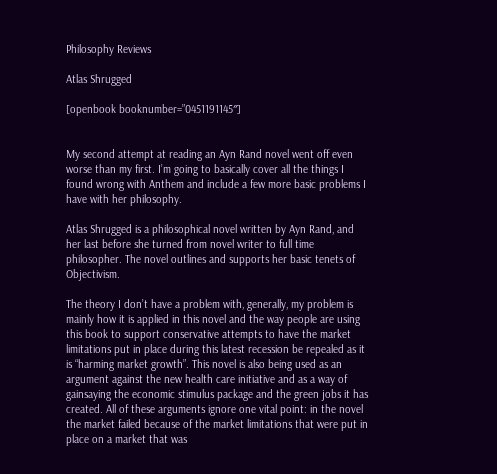Philosophy Reviews

Atlas Shrugged

[openbook booknumber=”0451191145″]


My second attempt at reading an Ayn Rand novel went off even worse than my first. I’m going to basically cover all the things I found wrong with Anthem and include a few more basic problems I have with her philosophy.

Atlas Shrugged is a philosophical novel written by Ayn Rand, and her last before she turned from novel writer to full time philosopher. The novel outlines and supports her basic tenets of Objectivism.

The theory I don’t have a problem with, generally, my problem is mainly how it is applied in this novel and the way people are using this book to support conservative attempts to have the market limitations put in place during this latest recession be repealed as it is “harming market growth”. This novel is also being used as an argument against the new health care initiative and as a way of gainsaying the economic stimulus package and the green jobs it has created. All of these arguments ignore one vital point: in the novel the market failed because of the market limitations that were put in place on a market that was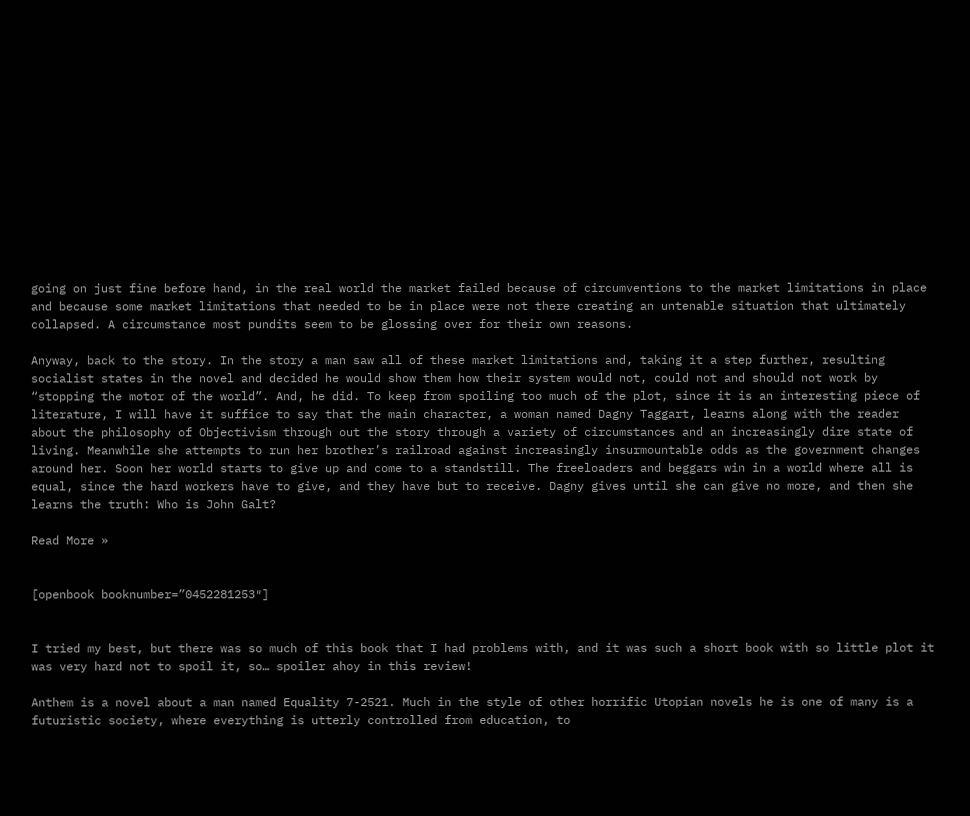going on just fine before hand, in the real world the market failed because of circumventions to the market limitations in place and because some market limitations that needed to be in place were not there creating an untenable situation that ultimately collapsed. A circumstance most pundits seem to be glossing over for their own reasons.

Anyway, back to the story. In the story a man saw all of these market limitations and, taking it a step further, resulting socialist states in the novel and decided he would show them how their system would not, could not and should not work by “stopping the motor of the world”. And, he did. To keep from spoiling too much of the plot, since it is an interesting piece of literature, I will have it suffice to say that the main character, a woman named Dagny Taggart, learns along with the reader about the philosophy of Objectivism through out the story through a variety of circumstances and an increasingly dire state of living. Meanwhile she attempts to run her brother’s railroad against increasingly insurmountable odds as the government changes around her. Soon her world starts to give up and come to a standstill. The freeloaders and beggars win in a world where all is equal, since the hard workers have to give, and they have but to receive. Dagny gives until she can give no more, and then she learns the truth: Who is John Galt?

Read More »


[openbook booknumber=”0452281253″]


I tried my best, but there was so much of this book that I had problems with, and it was such a short book with so little plot it was very hard not to spoil it, so… spoiler ahoy in this review!

Anthem is a novel about a man named Equality 7-2521. Much in the style of other horrific Utopian novels he is one of many is a futuristic society, where everything is utterly controlled from education, to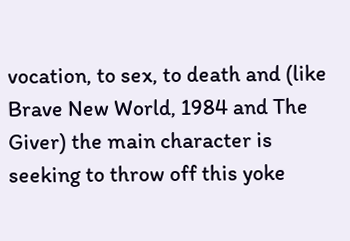vocation, to sex, to death and (like Brave New World, 1984 and The Giver) the main character is seeking to throw off this yoke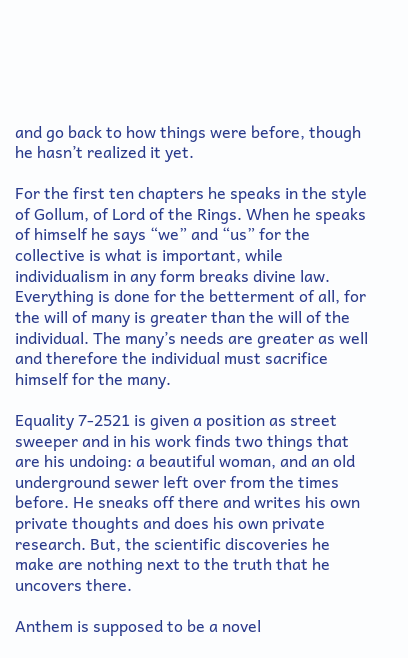and go back to how things were before, though he hasn’t realized it yet.

For the first ten chapters he speaks in the style of Gollum, of Lord of the Rings. When he speaks of himself he says “we” and “us” for the collective is what is important, while individualism in any form breaks divine law. Everything is done for the betterment of all, for the will of many is greater than the will of the individual. The many’s needs are greater as well and therefore the individual must sacrifice himself for the many.

Equality 7-2521 is given a position as street sweeper and in his work finds two things that are his undoing: a beautiful woman, and an old underground sewer left over from the times before. He sneaks off there and writes his own private thoughts and does his own private research. But, the scientific discoveries he make are nothing next to the truth that he uncovers there.

Anthem is supposed to be a novel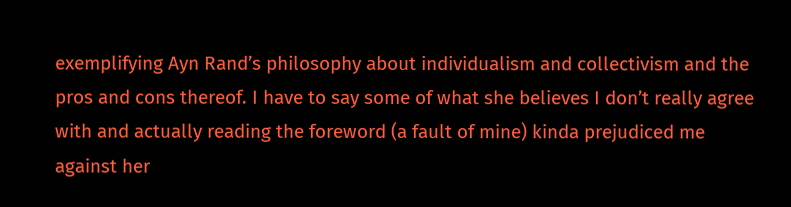exemplifying Ayn Rand’s philosophy about individualism and collectivism and the pros and cons thereof. I have to say some of what she believes I don’t really agree with and actually reading the foreword (a fault of mine) kinda prejudiced me against her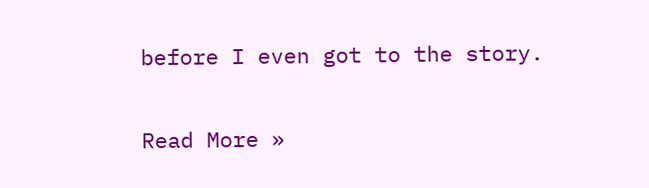before I even got to the story.

Read More »